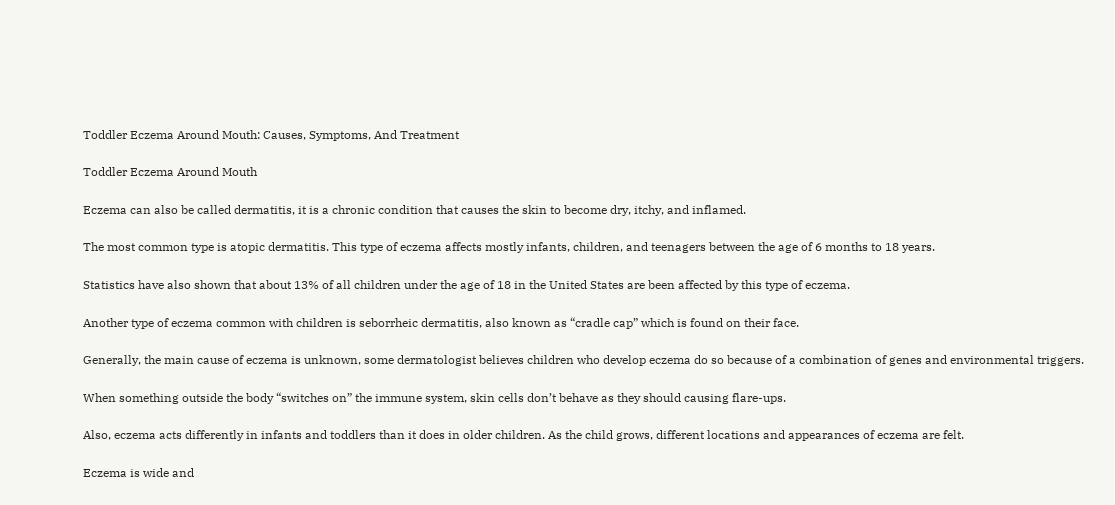Toddler Eczema Around Mouth: Causes, Symptoms, And Treatment

Toddler Eczema Around Mouth

Eczema can also be called dermatitis, it is a chronic condition that causes the skin to become dry, itchy, and inflamed.

The most common type is atopic dermatitis. This type of eczema affects mostly infants, children, and teenagers between the age of 6 months to 18 years.

Statistics have also shown that about 13% of all children under the age of 18 in the United States are been affected by this type of eczema.

Another type of eczema common with children is seborrheic dermatitis, also known as “cradle cap” which is found on their face.

Generally, the main cause of eczema is unknown, some dermatologist believes children who develop eczema do so because of a combination of genes and environmental triggers.

When something outside the body “switches on” the immune system, skin cells don’t behave as they should causing flare-ups.

Also, eczema acts differently in infants and toddlers than it does in older children. As the child grows, different locations and appearances of eczema are felt.

Eczema is wide and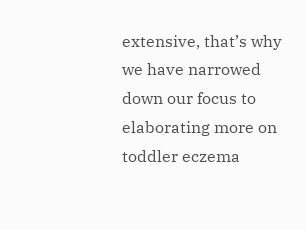extensive, that’s why we have narrowed down our focus to elaborating more on toddler eczema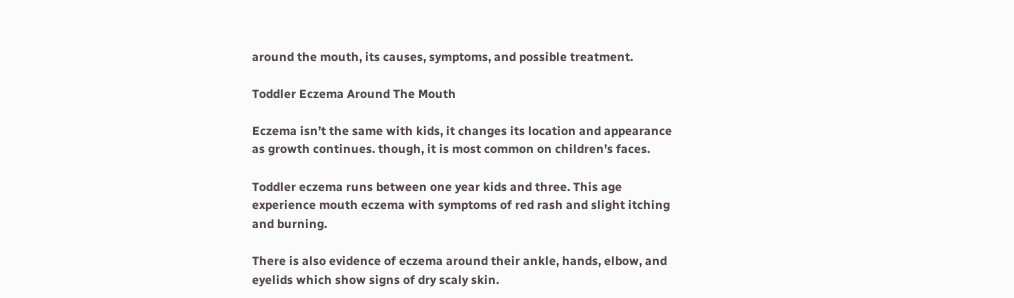around the mouth, its causes, symptoms, and possible treatment.

Toddler Eczema Around The Mouth

Eczema isn’t the same with kids, it changes its location and appearance as growth continues. though, it is most common on children’s faces.

Toddler eczema runs between one year kids and three. This age experience mouth eczema with symptoms of red rash and slight itching and burning.

There is also evidence of eczema around their ankle, hands, elbow, and eyelids which show signs of dry scaly skin.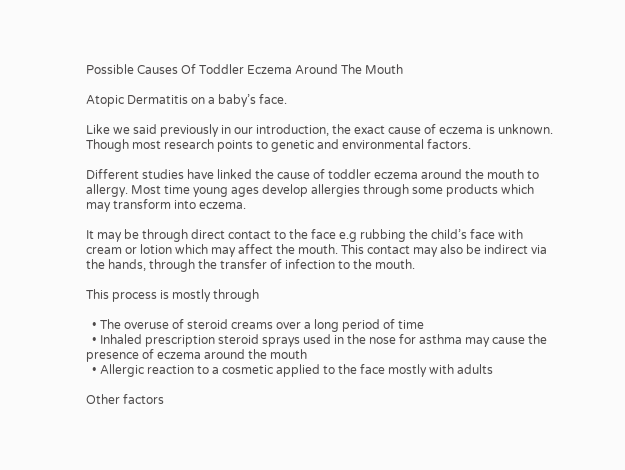Possible Causes Of Toddler Eczema Around The Mouth

Atopic Dermatitis on a baby’s face.

Like we said previously in our introduction, the exact cause of eczema is unknown. Though most research points to genetic and environmental factors.

Different studies have linked the cause of toddler eczema around the mouth to allergy. Most time young ages develop allergies through some products which may transform into eczema.

It may be through direct contact to the face e.g rubbing the child’s face with cream or lotion which may affect the mouth. This contact may also be indirect via the hands, through the transfer of infection to the mouth.

This process is mostly through

  • The overuse of steroid creams over a long period of time
  • Inhaled prescription steroid sprays used in the nose for asthma may cause the presence of eczema around the mouth
  • Allergic reaction to a cosmetic applied to the face mostly with adults

Other factors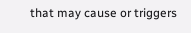that may cause or triggers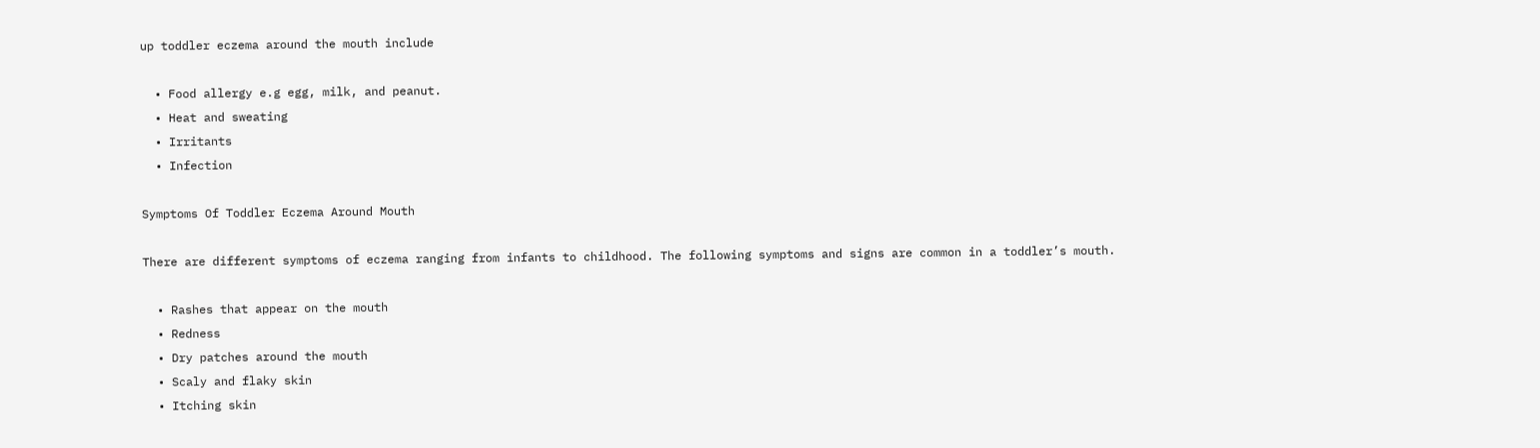up toddler eczema around the mouth include

  • Food allergy e.g egg, milk, and peanut.
  • Heat and sweating
  • Irritants
  • Infection

Symptoms Of Toddler Eczema Around Mouth

There are different symptoms of eczema ranging from infants to childhood. The following symptoms and signs are common in a toddler’s mouth.

  • Rashes that appear on the mouth
  • Redness
  • Dry patches around the mouth
  • Scaly and flaky skin
  • Itching skin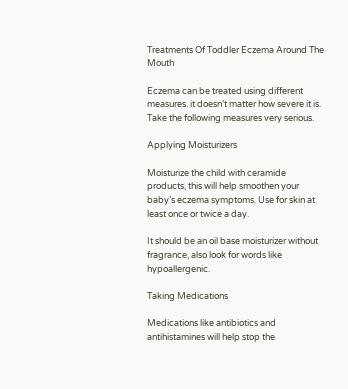Treatments Of Toddler Eczema Around The Mouth

Eczema can be treated using different measures. it doesn’t matter how severe it is. Take the following measures very serious.

Applying Moisturizers

Moisturize the child with ceramide products, this will help smoothen your baby’s eczema symptoms. Use for skin at least once or twice a day.

It should be an oil base moisturizer without fragrance, also look for words like hypoallergenic.

Taking Medications

Medications like antibiotics and antihistamines will help stop the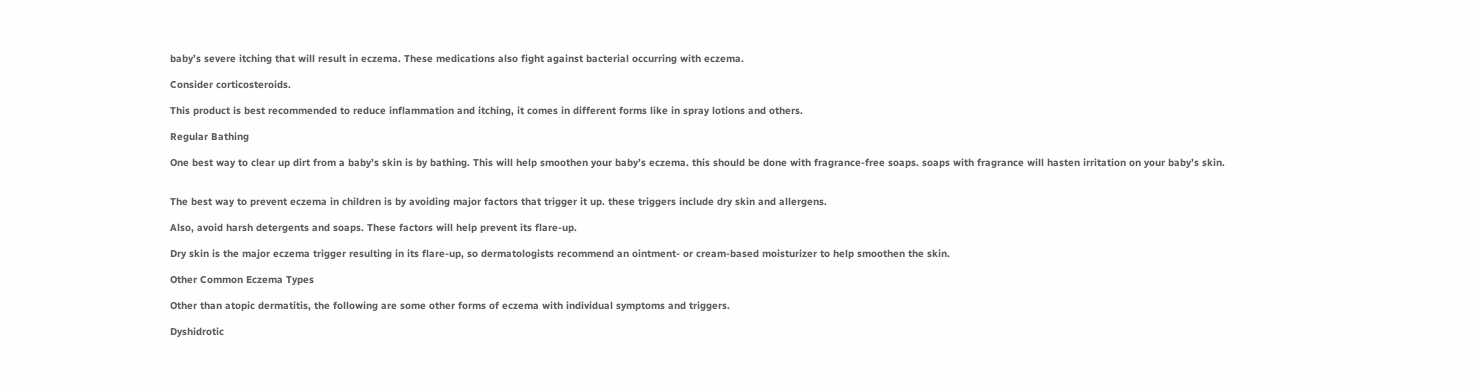baby’s severe itching that will result in eczema. These medications also fight against bacterial occurring with eczema.

Consider corticosteroids.

This product is best recommended to reduce inflammation and itching, it comes in different forms like in spray lotions and others.

Regular Bathing

One best way to clear up dirt from a baby’s skin is by bathing. This will help smoothen your baby’s eczema. this should be done with fragrance-free soaps. soaps with fragrance will hasten irritation on your baby’s skin.


The best way to prevent eczema in children is by avoiding major factors that trigger it up. these triggers include dry skin and allergens.

Also, avoid harsh detergents and soaps. These factors will help prevent its flare-up.

Dry skin is the major eczema trigger resulting in its flare-up, so dermatologists recommend an ointment- or cream-based moisturizer to help smoothen the skin.

Other Common Eczema Types

Other than atopic dermatitis, the following are some other forms of eczema with individual symptoms and triggers.

Dyshidrotic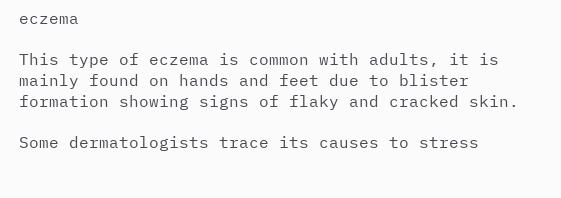eczema

This type of eczema is common with adults, it is mainly found on hands and feet due to blister formation showing signs of flaky and cracked skin.

Some dermatologists trace its causes to stress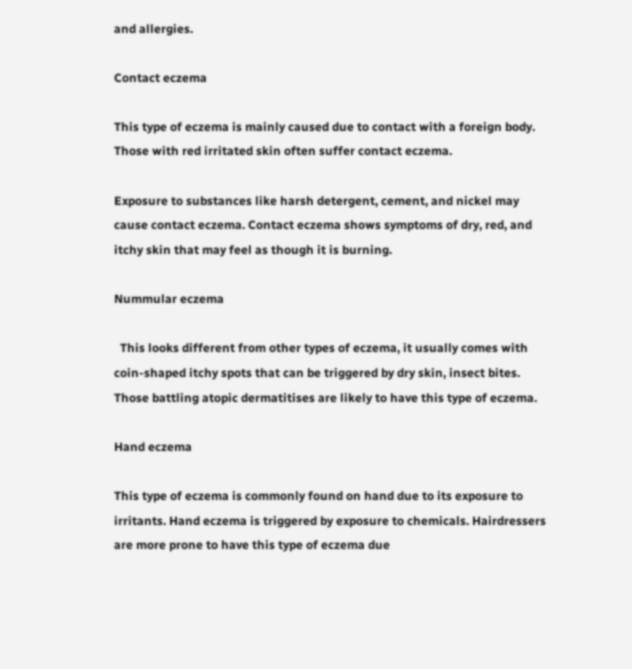and allergies.

Contact eczema

This type of eczema is mainly caused due to contact with a foreign body. Those with red irritated skin often suffer contact eczema.

Exposure to substances like harsh detergent, cement, and nickel may cause contact eczema. Contact eczema shows symptoms of dry, red, and itchy skin that may feel as though it is burning.

Nummular eczema

  This looks different from other types of eczema, it usually comes with coin-shaped itchy spots that can be triggered by dry skin, insect bites. Those battling atopic dermatitises are likely to have this type of eczema.

Hand eczema

This type of eczema is commonly found on hand due to its exposure to irritants. Hand eczema is triggered by exposure to chemicals. Hairdressers are more prone to have this type of eczema due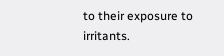to their exposure to irritants.